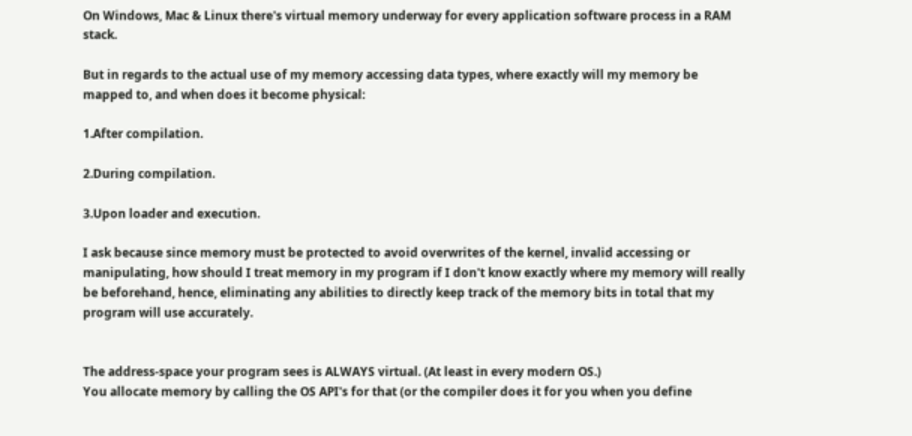On Windows, Mac & Linux there's virtual memory underway for every application software process in a RAM stack.

But in regards to the actual use of my memory accessing data types, where exactly will my memory be mapped to, and when does it become physical:

1.After compilation.

2.During compilation.

3.Upon loader and execution.

I ask because since memory must be protected to avoid overwrites of the kernel, invalid accessing or manipulating, how should I treat memory in my program if I don't know exactly where my memory will really be beforehand, hence, eliminating any abilities to directly keep track of the memory bits in total that my program will use accurately.


The address-space your program sees is ALWAYS virtual. (At least in every modern OS.)
You allocate memory by calling the OS API's for that (or the compiler does it for you when you define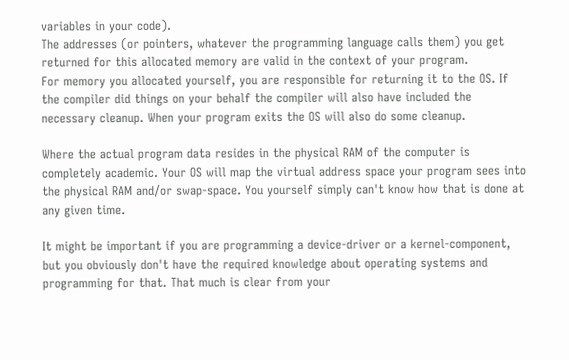variables in your code).
The addresses (or pointers, whatever the programming language calls them) you get returned for this allocated memory are valid in the context of your program.
For memory you allocated yourself, you are responsible for returning it to the OS. If the compiler did things on your behalf the compiler will also have included the necessary cleanup. When your program exits the OS will also do some cleanup.

Where the actual program data resides in the physical RAM of the computer is completely academic. Your OS will map the virtual address space your program sees into the physical RAM and/or swap-space. You yourself simply can't know how that is done at any given time.

It might be important if you are programming a device-driver or a kernel-component, but you obviously don't have the required knowledge about operating systems and programming for that. That much is clear from your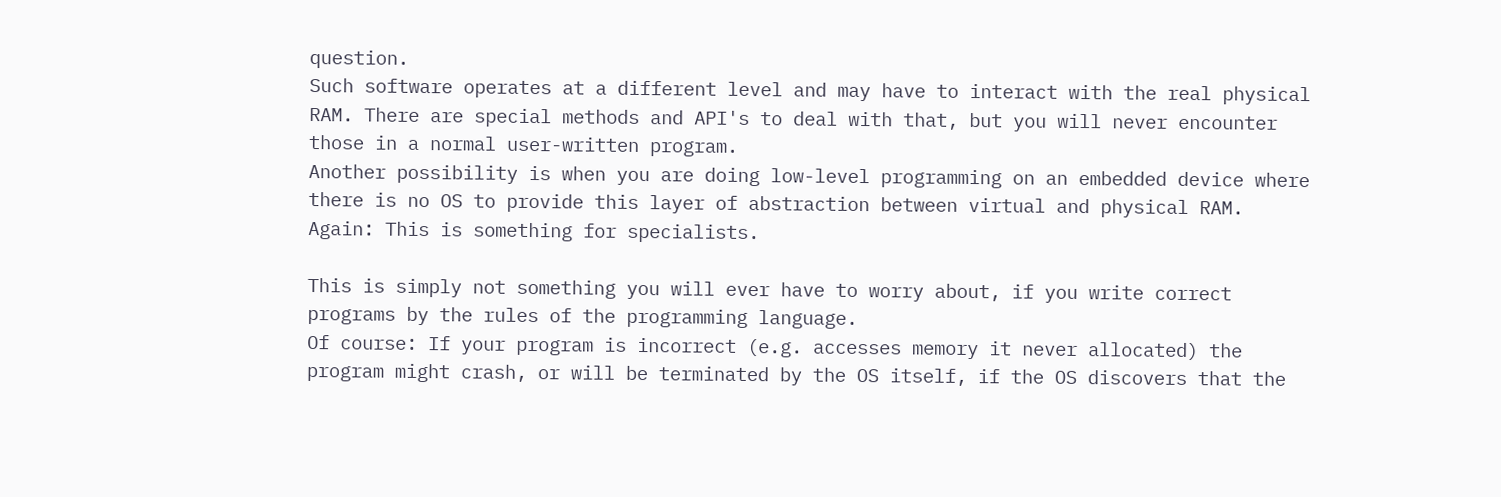question.
Such software operates at a different level and may have to interact with the real physical RAM. There are special methods and API's to deal with that, but you will never encounter those in a normal user-written program.
Another possibility is when you are doing low-level programming on an embedded device where there is no OS to provide this layer of abstraction between virtual and physical RAM. Again: This is something for specialists.

This is simply not something you will ever have to worry about, if you write correct programs by the rules of the programming language.
Of course: If your program is incorrect (e.g. accesses memory it never allocated) the program might crash, or will be terminated by the OS itself, if the OS discovers that the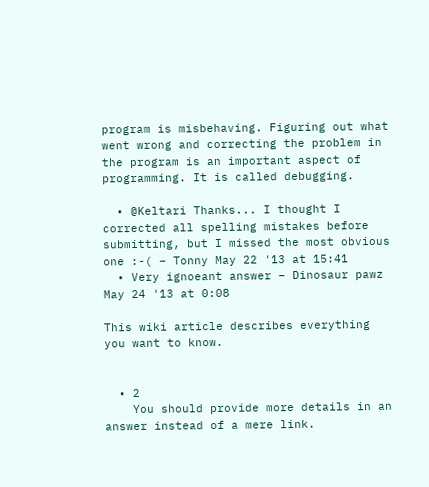program is misbehaving. Figuring out what went wrong and correcting the problem in the program is an important aspect of programming. It is called debugging.

  • @Keltari Thanks... I thought I corrected all spelling mistakes before submitting, but I missed the most obvious one :-( – Tonny May 22 '13 at 15:41
  • Very ignoeant answer – Dinosaur pawz May 24 '13 at 0:08

This wiki article describes everything you want to know.


  • 2
    You should provide more details in an answer instead of a mere link.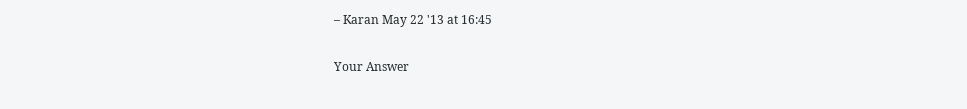– Karan May 22 '13 at 16:45

Your Answer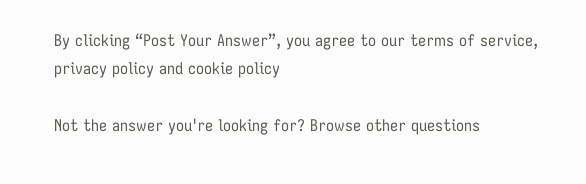By clicking “Post Your Answer”, you agree to our terms of service, privacy policy and cookie policy

Not the answer you're looking for? Browse other questions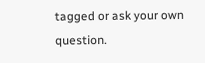tagged or ask your own question.